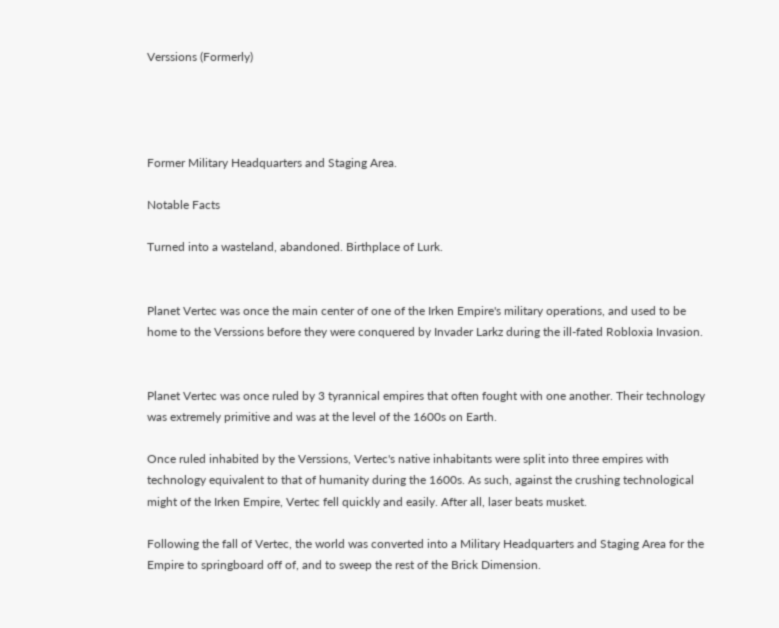Verssions (Formerly)




Former Military Headquarters and Staging Area.

Notable Facts

Turned into a wasteland, abandoned. Birthplace of Lurk.


Planet Vertec was once the main center of one of the Irken Empire's military operations, and used to be home to the Verssions before they were conquered by Invader Larkz during the ill-fated Robloxia Invasion.


Planet Vertec was once ruled by 3 tyrannical empires that often fought with one another. Their technology was extremely primitive and was at the level of the 1600s on Earth.

Once ruled inhabited by the Verssions, Vertec's native inhabitants were split into three empires with technology equivalent to that of humanity during the 1600s. As such, against the crushing technological might of the Irken Empire, Vertec fell quickly and easily. After all, laser beats musket.

Following the fall of Vertec, the world was converted into a Military Headquarters and Staging Area for the Empire to springboard off of, and to sweep the rest of the Brick Dimension.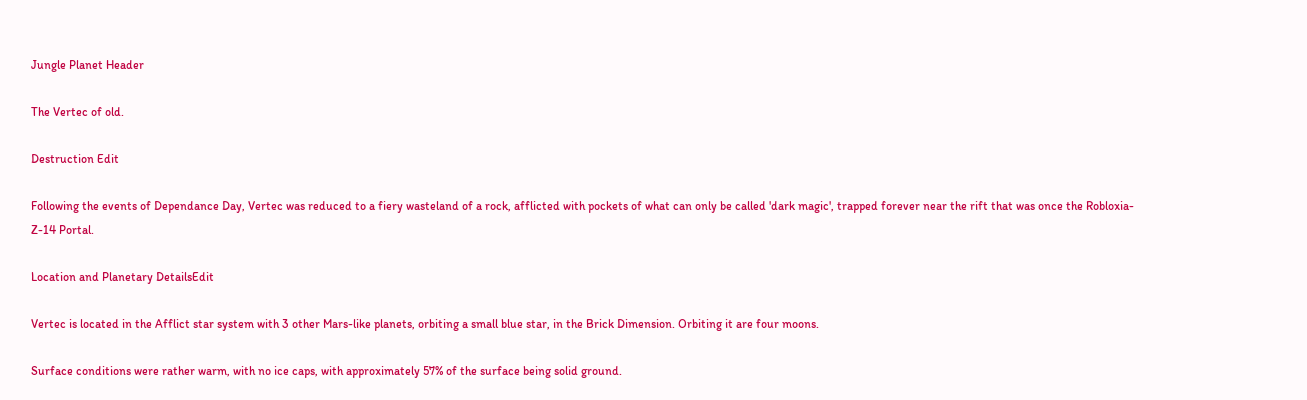Jungle Planet Header

The Vertec of old.

Destruction Edit

Following the events of Dependance Day, Vertec was reduced to a fiery wasteland of a rock, afflicted with pockets of what can only be called 'dark magic', trapped forever near the rift that was once the Robloxia-Z-14 Portal.

Location and Planetary DetailsEdit

Vertec is located in the Afflict star system with 3 other Mars-like planets, orbiting a small blue star, in the Brick Dimension. Orbiting it are four moons.

Surface conditions were rather warm, with no ice caps, with approximately 57% of the surface being solid ground.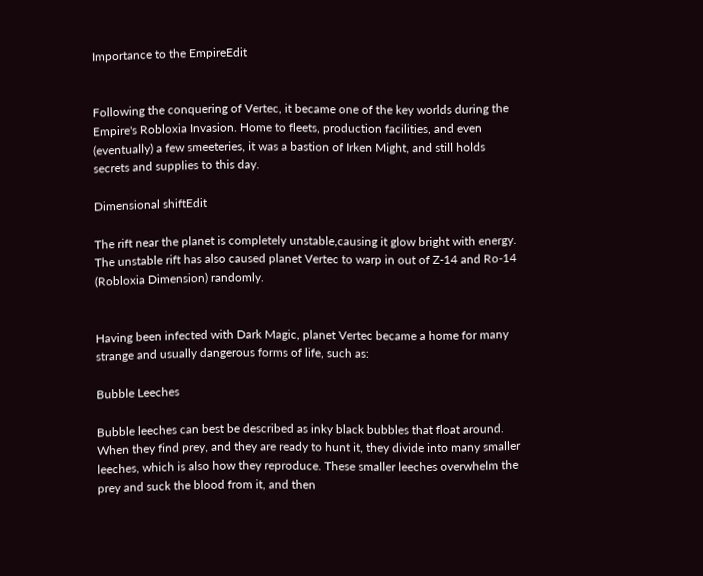Importance to the EmpireEdit


Following the conquering of Vertec, it became one of the key worlds during the Empire's Robloxia Invasion. Home to fleets, production facilities, and even (eventually) a few smeeteries, it was a bastion of Irken Might, and still holds secrets and supplies to this day.

Dimensional shiftEdit

The rift near the planet is completely unstable,causing it glow bright with energy. The unstable rift has also caused planet Vertec to warp in out of Z-14 and Ro-14 (Robloxia Dimension) randomly.


Having been infected with Dark Magic, planet Vertec became a home for many strange and usually dangerous forms of life, such as:

Bubble Leeches

Bubble leeches can best be described as inky black bubbles that float around. When they find prey, and they are ready to hunt it, they divide into many smaller leeches, which is also how they reproduce. These smaller leeches overwhelm the prey and suck the blood from it, and then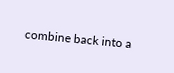combine back into a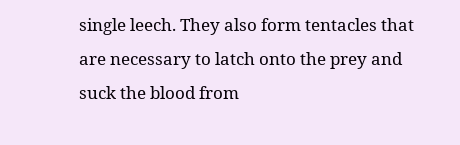single leech. They also form tentacles that are necessary to latch onto the prey and suck the blood from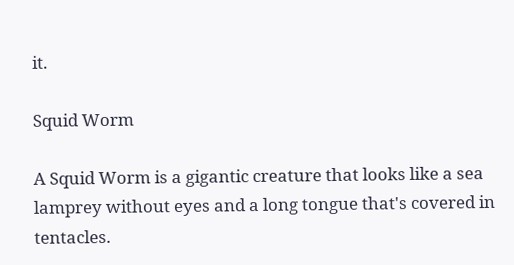it.

Squid Worm

A Squid Worm is a gigantic creature that looks like a sea lamprey without eyes and a long tongue that's covered in tentacles.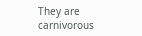They are carnivorous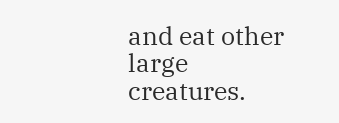and eat other large creatures.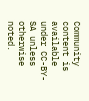Community content is available under CC-BY-SA unless otherwise noted.